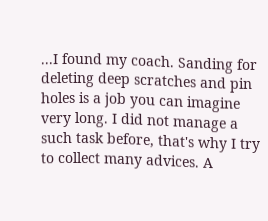...I found my coach. Sanding for deleting deep scratches and pin holes is a job you can imagine very long. I did not manage a such task before, that's why I try to collect many advices. A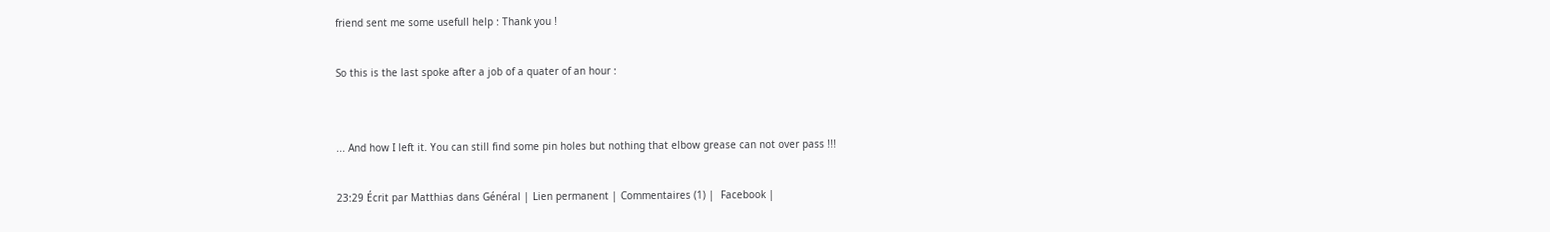friend sent me some usefull help : Thank you !

So this is the last spoke after a job of a quater of an hour :


... And how I left it. You can still find some pin holes but nothing that elbow grease can not over pass !!!

23:29 Écrit par Matthias dans Général | Lien permanent | Commentaires (1) |  Facebook |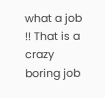what a job !! That is a crazy boring job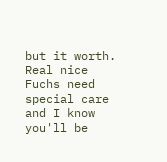but it worth. Real nice Fuchs need special care and I know you'll be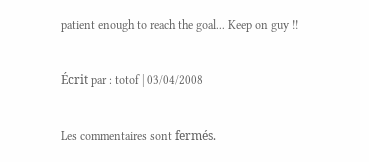patient enough to reach the goal... Keep on guy !!

Écrit par : totof | 03/04/2008

Les commentaires sont fermés.